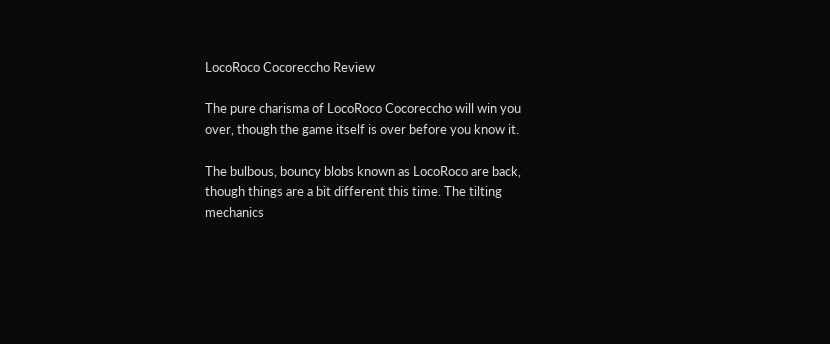LocoRoco Cocoreccho Review

The pure charisma of LocoRoco Cocoreccho will win you over, though the game itself is over before you know it.

The bulbous, bouncy blobs known as LocoRoco are back, though things are a bit different this time. The tilting mechanics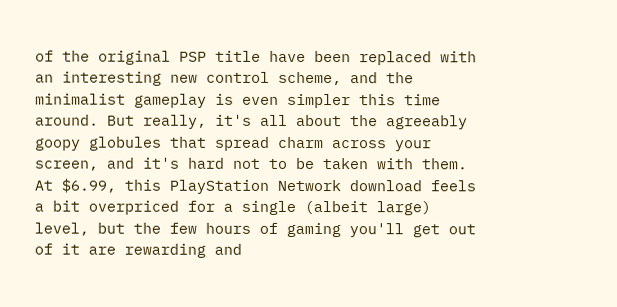of the original PSP title have been replaced with an interesting new control scheme, and the minimalist gameplay is even simpler this time around. But really, it's all about the agreeably goopy globules that spread charm across your screen, and it's hard not to be taken with them. At $6.99, this PlayStation Network download feels a bit overpriced for a single (albeit large) level, but the few hours of gaming you'll get out of it are rewarding and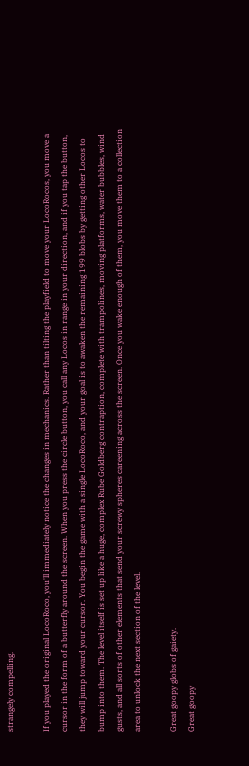strangely compelling.

If you played the original LocoRoco, you'll immediately notice the changes in mechanics. Rather than tilting the playfield to move your LocoRocos, you move a cursor in the form of a butterfly around the screen. When you press the circle button, you call any Locos in range in your direction, and if you tap the button, they will jump toward your cursor. You begin the game with a single LocoRoco, and your goal is to awaken the remaining 199 blobs by getting other Locos to bump into them. The level itself is set up like a huge, complex Rube Goldberg contraption, complete with trampolines, moving platforms, water bubbles, wind gusts, and all sorts of other elements that send your screwy spheres careening across the screen. Once you wake enough of them, you move them to a collection area to unlock the next section of the level.

Great goopy globs of gaiety.
Great goopy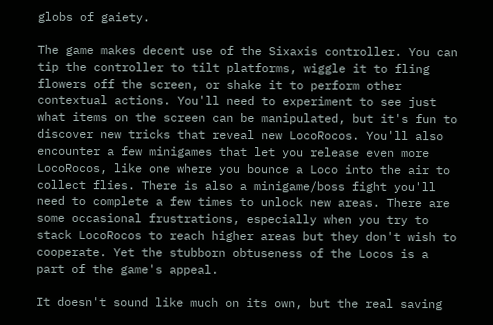globs of gaiety.

The game makes decent use of the Sixaxis controller. You can tip the controller to tilt platforms, wiggle it to fling flowers off the screen, or shake it to perform other contextual actions. You'll need to experiment to see just what items on the screen can be manipulated, but it's fun to discover new tricks that reveal new LocoRocos. You'll also encounter a few minigames that let you release even more LocoRocos, like one where you bounce a Loco into the air to collect flies. There is also a minigame/boss fight you'll need to complete a few times to unlock new areas. There are some occasional frustrations, especially when you try to stack LocoRocos to reach higher areas but they don't wish to cooperate. Yet the stubborn obtuseness of the Locos is a part of the game's appeal.

It doesn't sound like much on its own, but the real saving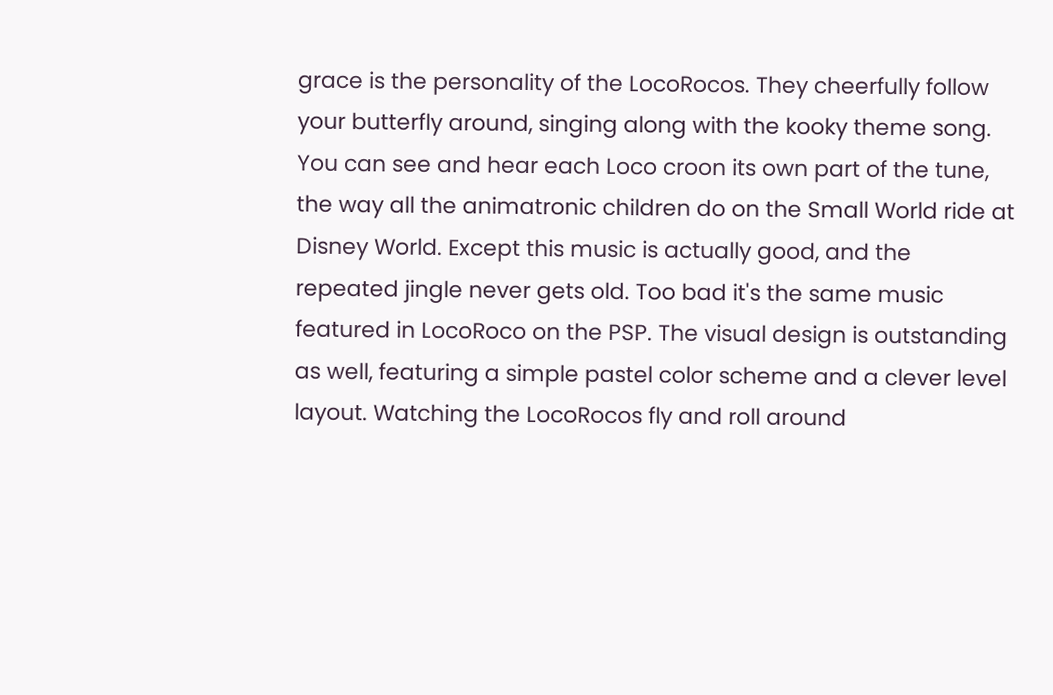grace is the personality of the LocoRocos. They cheerfully follow your butterfly around, singing along with the kooky theme song. You can see and hear each Loco croon its own part of the tune, the way all the animatronic children do on the Small World ride at Disney World. Except this music is actually good, and the repeated jingle never gets old. Too bad it's the same music featured in LocoRoco on the PSP. The visual design is outstanding as well, featuring a simple pastel color scheme and a clever level layout. Watching the LocoRocos fly and roll around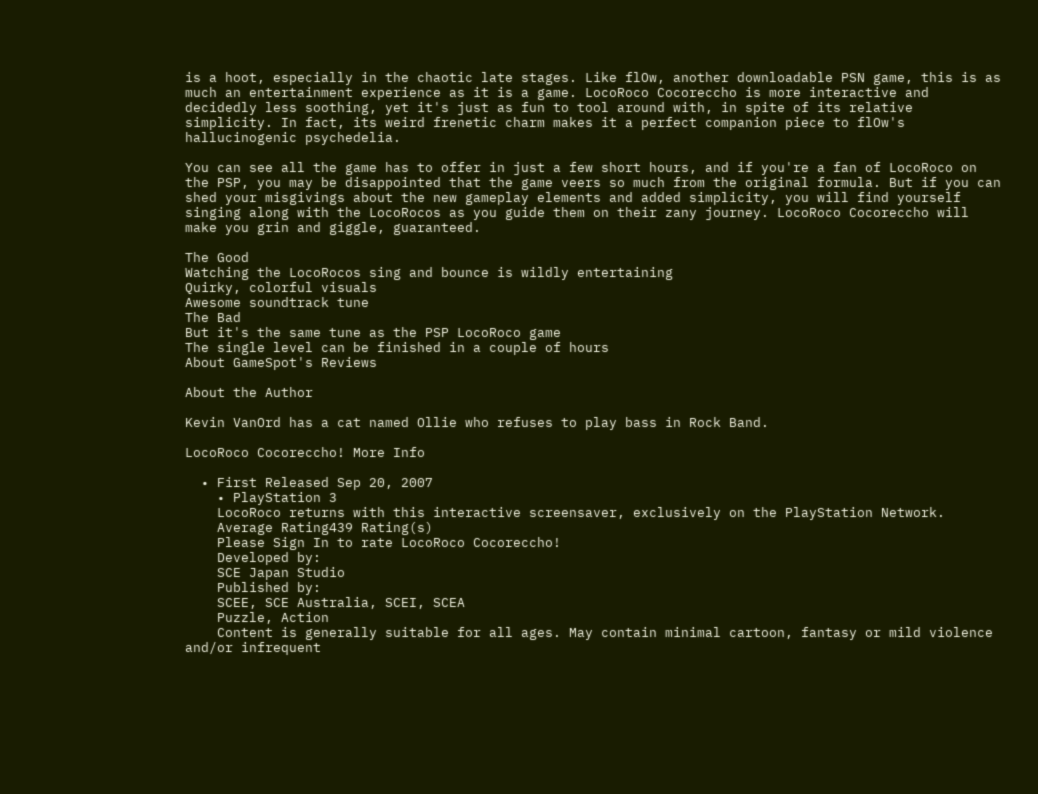is a hoot, especially in the chaotic late stages. Like flOw, another downloadable PSN game, this is as much an entertainment experience as it is a game. LocoRoco Cocoreccho is more interactive and decidedly less soothing, yet it's just as fun to tool around with, in spite of its relative simplicity. In fact, its weird frenetic charm makes it a perfect companion piece to flOw's hallucinogenic psychedelia.

You can see all the game has to offer in just a few short hours, and if you're a fan of LocoRoco on the PSP, you may be disappointed that the game veers so much from the original formula. But if you can shed your misgivings about the new gameplay elements and added simplicity, you will find yourself singing along with the LocoRocos as you guide them on their zany journey. LocoRoco Cocoreccho will make you grin and giggle, guaranteed.

The Good
Watching the LocoRocos sing and bounce is wildly entertaining
Quirky, colorful visuals
Awesome soundtrack tune
The Bad
But it's the same tune as the PSP LocoRoco game
The single level can be finished in a couple of hours
About GameSpot's Reviews

About the Author

Kevin VanOrd has a cat named Ollie who refuses to play bass in Rock Band.

LocoRoco Cocoreccho! More Info

  • First Released Sep 20, 2007
    • PlayStation 3
    LocoRoco returns with this interactive screensaver, exclusively on the PlayStation Network.
    Average Rating439 Rating(s)
    Please Sign In to rate LocoRoco Cocoreccho!
    Developed by:
    SCE Japan Studio
    Published by:
    SCEE, SCE Australia, SCEI, SCEA
    Puzzle, Action
    Content is generally suitable for all ages. May contain minimal cartoon, fantasy or mild violence and/or infrequent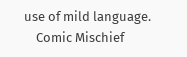use of mild language.
    Comic Mischief